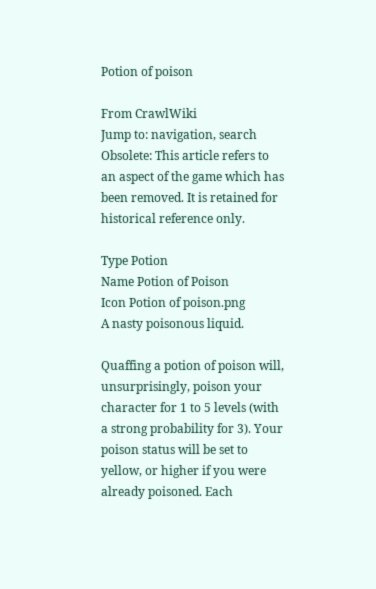Potion of poison

From CrawlWiki
Jump to: navigation, search
Obsolete: This article refers to an aspect of the game which has been removed. It is retained for historical reference only.

Type Potion
Name Potion of Poison
Icon Potion of poison.png
A nasty poisonous liquid.

Quaffing a potion of poison will, unsurprisingly, poison your character for 1 to 5 levels (with a strong probability for 3). Your poison status will be set to yellow, or higher if you were already poisoned. Each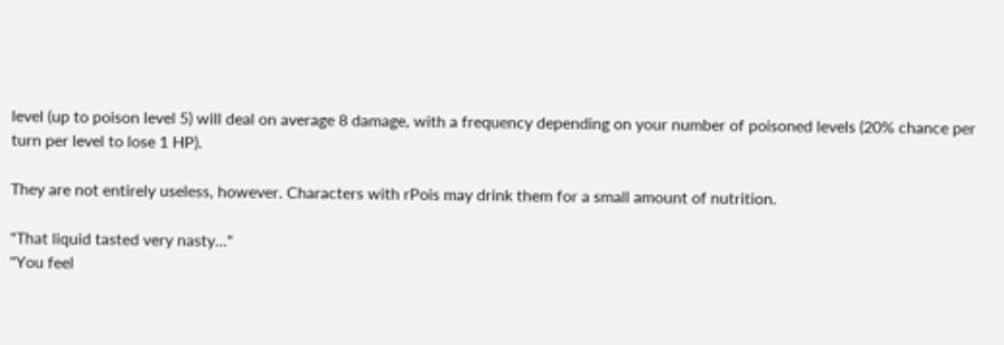level (up to poison level 5) will deal on average 8 damage, with a frequency depending on your number of poisoned levels (20% chance per turn per level to lose 1 HP).

They are not entirely useless, however. Characters with rPois may drink them for a small amount of nutrition.

"That liquid tasted very nasty..."
"You feel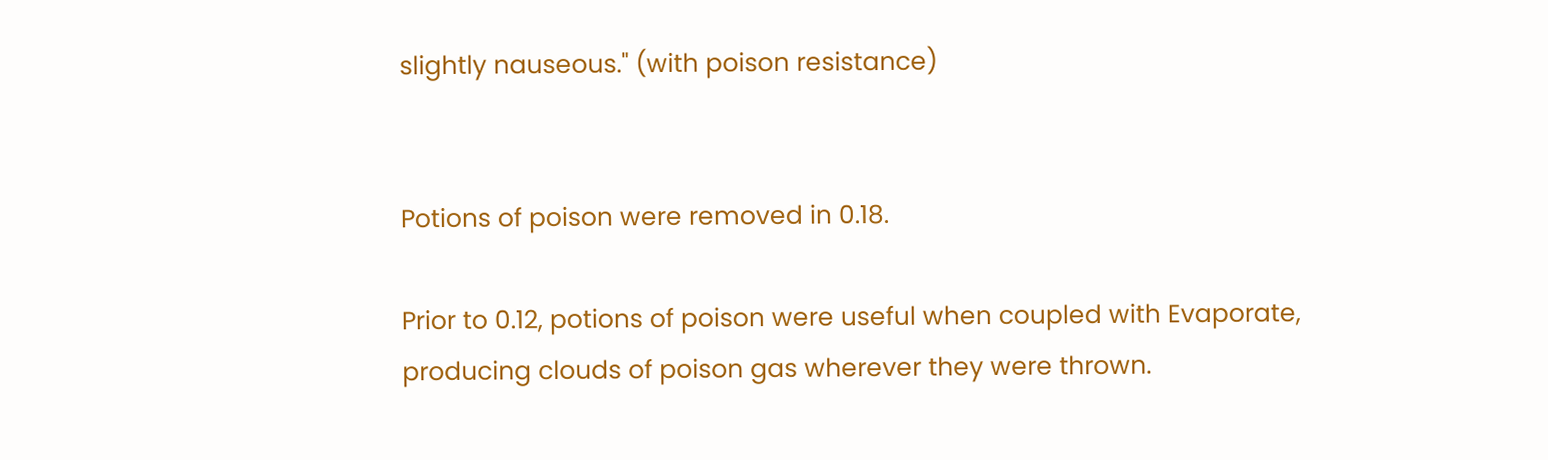slightly nauseous." (with poison resistance)


Potions of poison were removed in 0.18.

Prior to 0.12, potions of poison were useful when coupled with Evaporate, producing clouds of poison gas wherever they were thrown.